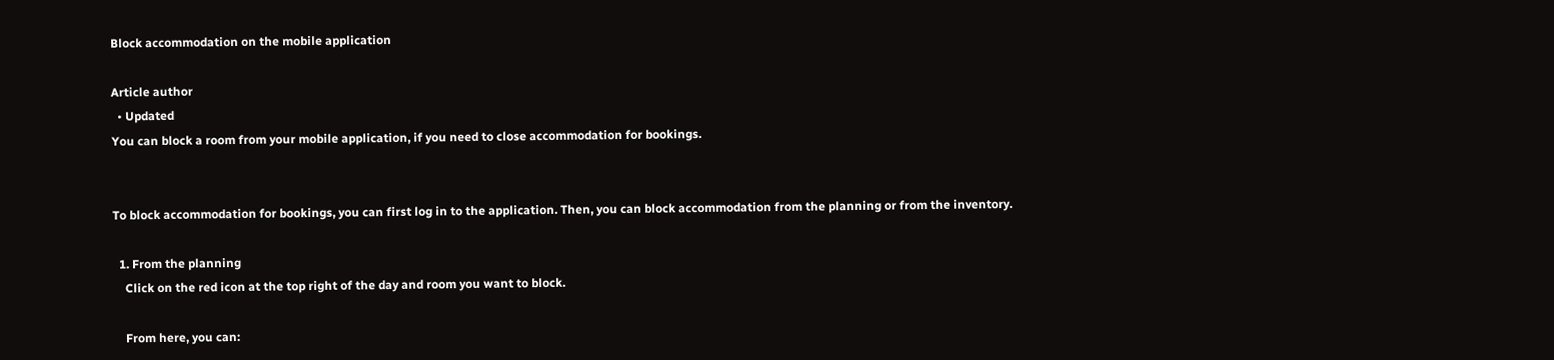Block accommodation on the mobile application

Article author
  • Updated
You can block a room from your mobile application, if you need to close accommodation for bookings.


To block accommodation for bookings, you can first log in to the application. Then, you can block accommodation from the planning or from the inventory.

  1. From the planning
    Click on the red icon at the top right of the day and room you want to block.

    From here, you can: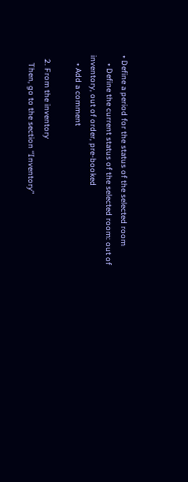• Define a period for the status of the selected room
    • Define the current status of the selected room: out of inventory, out of order, pre-booked
    • Add a comment

  2. From the inventory
    Then, go to the section “Inventory”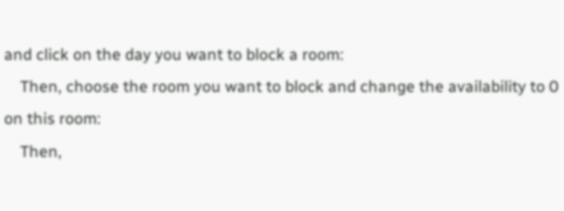and click on the day you want to block a room:
    Then, choose the room you want to block and change the availability to 0 on this room:
    Then,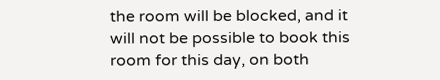the room will be blocked, and it will not be possible to book this room for this day, on both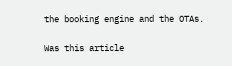the booking engine and the OTAs.

Was this article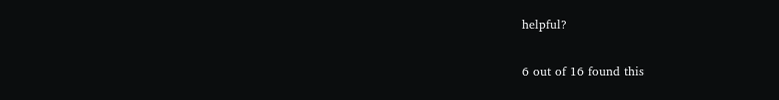helpful?

6 out of 16 found this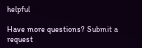helpful

Have more questions? Submit a request